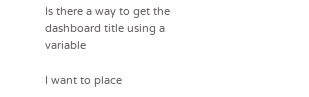Is there a way to get the dashboard title using a variable

I want to place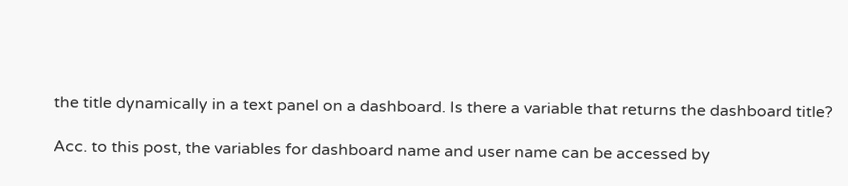the title dynamically in a text panel on a dashboard. Is there a variable that returns the dashboard title?

Acc. to this post, the variables for dashboard name and user name can be accessed by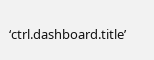‘ctrl.dashboard.title’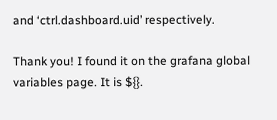and ‘ctrl.dashboard.uid’ respectively.

Thank you! I found it on the grafana global variables page. It is ${}.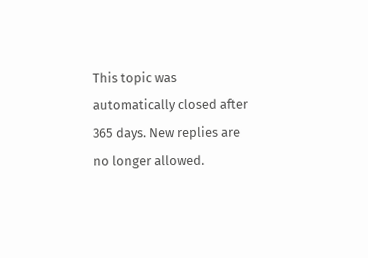This topic was automatically closed after 365 days. New replies are no longer allowed.